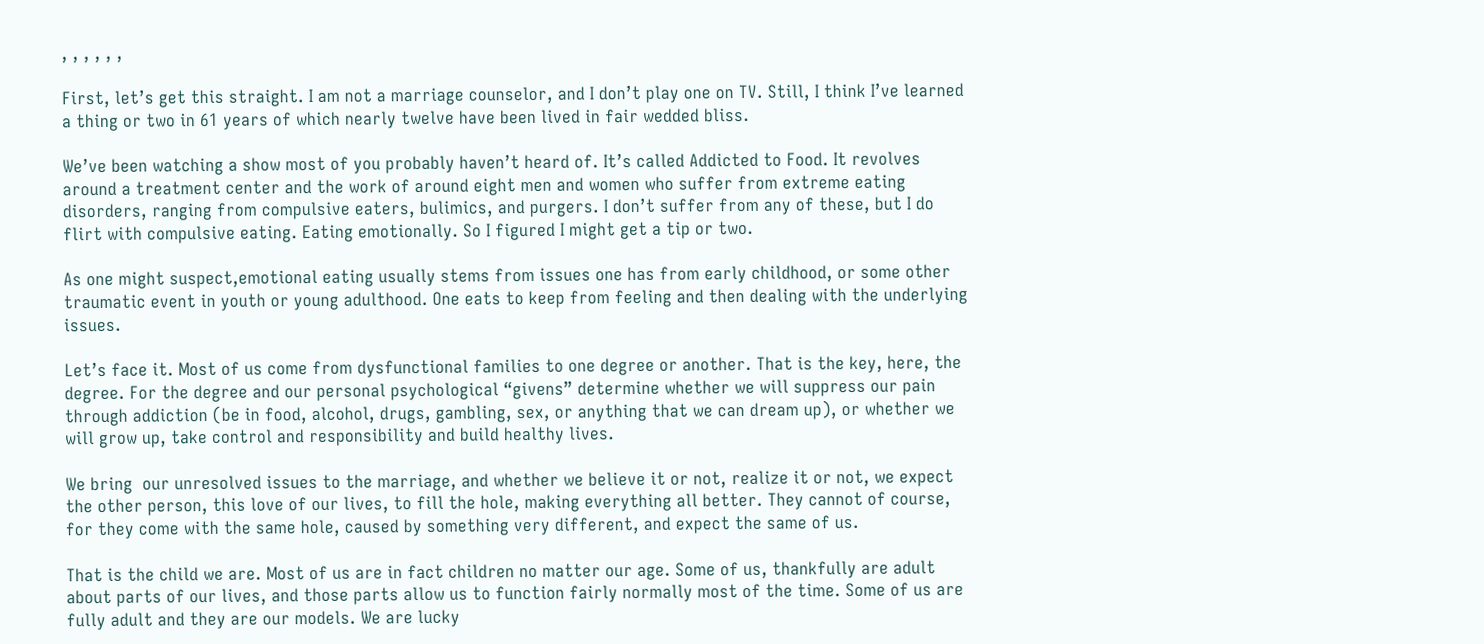, , , , , ,

First, let’s get this straight. I am not a marriage counselor, and I don’t play one on TV. Still, I think I’ve learned a thing or two in 61 years of which nearly twelve have been lived in fair wedded bliss.

We’ve been watching a show most of you probably haven’t heard of. It’s called Addicted to Food. It revolves around a treatment center and the work of around eight men and women who suffer from extreme eating disorders, ranging from compulsive eaters, bulimics, and purgers. I don’t suffer from any of these, but I do flirt with compulsive eating. Eating emotionally. So I figured I might get a tip or two.

As one might suspect,emotional eating usually stems from issues one has from early childhood, or some other traumatic event in youth or young adulthood. One eats to keep from feeling and then dealing with the underlying issues.

Let’s face it. Most of us come from dysfunctional families to one degree or another. That is the key, here, the degree. For the degree and our personal psychological “givens” determine whether we will suppress our pain through addiction (be in food, alcohol, drugs, gambling, sex, or anything that we can dream up), or whether we will grow up, take control and responsibility and build healthy lives.

We bring  our unresolved issues to the marriage, and whether we believe it or not, realize it or not, we expect the other person, this love of our lives, to fill the hole, making everything all better. They cannot of course, for they come with the same hole, caused by something very different, and expect the same of us.

That is the child we are. Most of us are in fact children no matter our age. Some of us, thankfully are adult about parts of our lives, and those parts allow us to function fairly normally most of the time. Some of us are fully adult and they are our models. We are lucky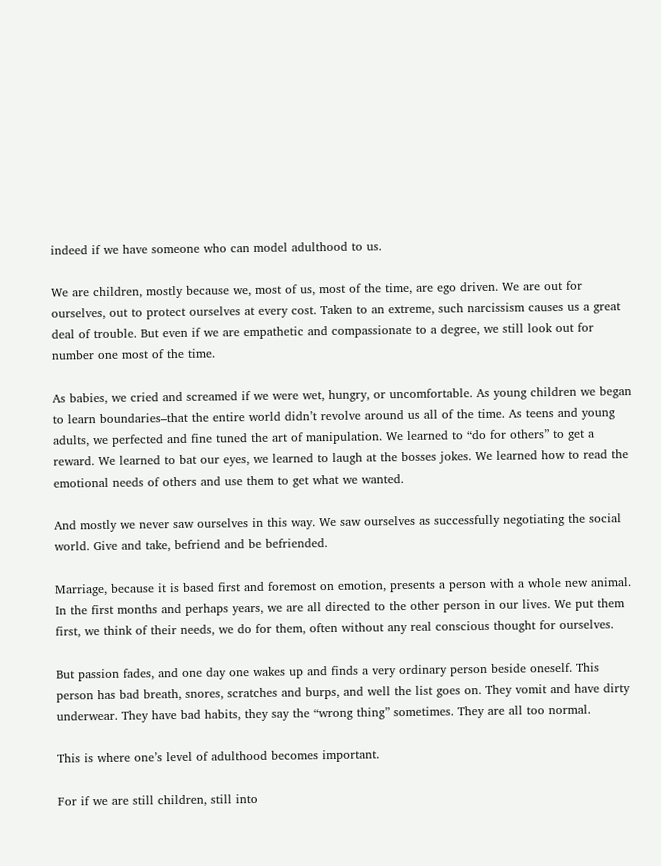indeed if we have someone who can model adulthood to us.

We are children, mostly because we, most of us, most of the time, are ego driven. We are out for ourselves, out to protect ourselves at every cost. Taken to an extreme, such narcissism causes us a great deal of trouble. But even if we are empathetic and compassionate to a degree, we still look out for number one most of the time.

As babies, we cried and screamed if we were wet, hungry, or uncomfortable. As young children we began to learn boundaries–that the entire world didn’t revolve around us all of the time. As teens and young adults, we perfected and fine tuned the art of manipulation. We learned to “do for others” to get a reward. We learned to bat our eyes, we learned to laugh at the bosses jokes. We learned how to read the emotional needs of others and use them to get what we wanted.

And mostly we never saw ourselves in this way. We saw ourselves as successfully negotiating the social world. Give and take, befriend and be befriended.

Marriage, because it is based first and foremost on emotion, presents a person with a whole new animal. In the first months and perhaps years, we are all directed to the other person in our lives. We put them first, we think of their needs, we do for them, often without any real conscious thought for ourselves.

But passion fades, and one day one wakes up and finds a very ordinary person beside oneself. This person has bad breath, snores, scratches and burps, and well the list goes on. They vomit and have dirty underwear. They have bad habits, they say the “wrong thing” sometimes. They are all too normal.

This is where one’s level of adulthood becomes important.

For if we are still children, still into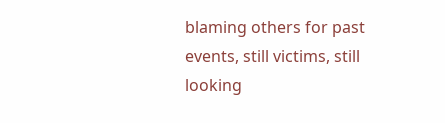blaming others for past events, still victims, still looking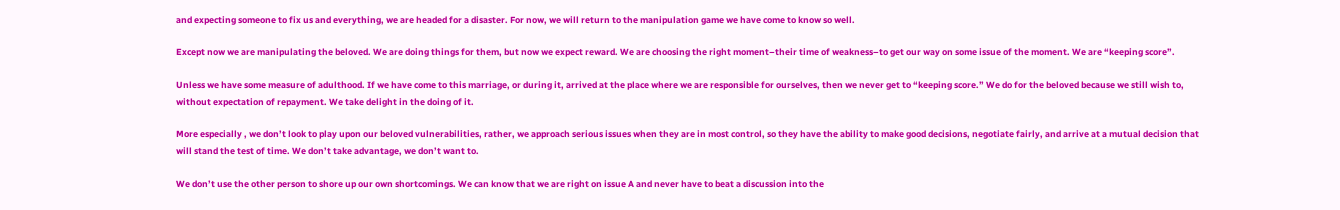and expecting someone to fix us and everything, we are headed for a disaster. For now, we will return to the manipulation game we have come to know so well.

Except now we are manipulating the beloved. We are doing things for them, but now we expect reward. We are choosing the right moment–their time of weakness–to get our way on some issue of the moment. We are “keeping score”.

Unless we have some measure of adulthood. If we have come to this marriage, or during it, arrived at the place where we are responsible for ourselves, then we never get to “keeping score.” We do for the beloved because we still wish to, without expectation of repayment. We take delight in the doing of it.

More especially , we don’t look to play upon our beloved vulnerabilities, rather, we approach serious issues when they are in most control, so they have the ability to make good decisions, negotiate fairly, and arrive at a mutual decision that will stand the test of time. We don’t take advantage, we don’t want to.

We don’t use the other person to shore up our own shortcomings. We can know that we are right on issue A and never have to beat a discussion into the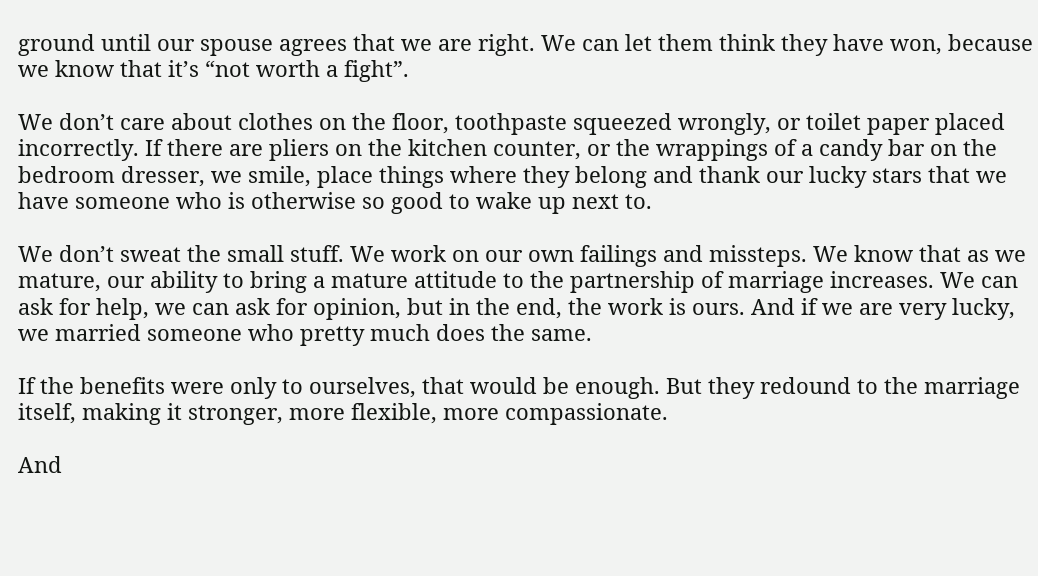ground until our spouse agrees that we are right. We can let them think they have won, because we know that it’s “not worth a fight”.

We don’t care about clothes on the floor, toothpaste squeezed wrongly, or toilet paper placed incorrectly. If there are pliers on the kitchen counter, or the wrappings of a candy bar on the bedroom dresser, we smile, place things where they belong and thank our lucky stars that we have someone who is otherwise so good to wake up next to.

We don’t sweat the small stuff. We work on our own failings and missteps. We know that as we mature, our ability to bring a mature attitude to the partnership of marriage increases. We can ask for help, we can ask for opinion, but in the end, the work is ours. And if we are very lucky, we married someone who pretty much does the same.

If the benefits were only to ourselves, that would be enough. But they redound to the marriage itself, making it stronger, more flexible, more compassionate.

And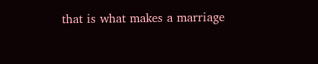that is what makes a marriage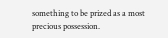something to be prized as a most precious possession.